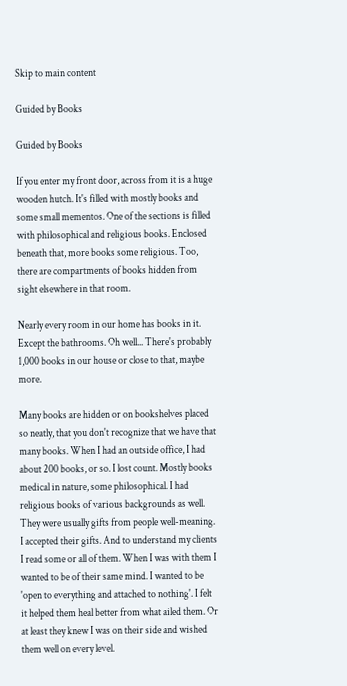Skip to main content

Guided by Books

Guided by Books

If you enter my front door, across from it is a huge wooden hutch. It's filled with mostly books and some small mementos. One of the sections is filled with philosophical and religious books. Enclosed beneath that, more books some religious. Too, there are compartments of books hidden from sight elsewhere in that room.

Nearly every room in our home has books in it. Except the bathrooms. Oh well... There's probably 1,000 books in our house or close to that, maybe more.

Many books are hidden or on bookshelves placed so neatly, that you don't recognize that we have that many books. When I had an outside office, I had about 200 books, or so. I lost count. Mostly books medical in nature, some philosophical. I had religious books of various backgrounds as well. They were usually gifts from people well-meaning. I accepted their gifts. And to understand my clients I read some or all of them. When I was with them I wanted to be of their same mind. I wanted to be 'open to everything and attached to nothing'. I felt it helped them heal better from what ailed them. Or at least they knew I was on their side and wished them well on every level.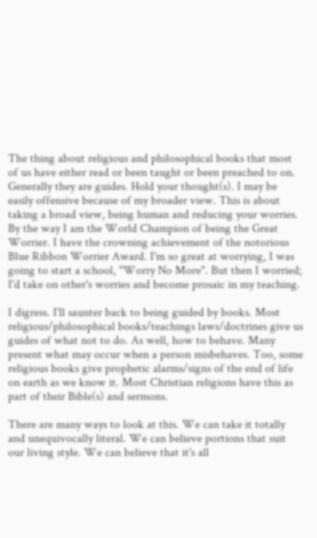The thing about religious and philosophical books that most of us have either read or been taught or been preached to on. Generally they are guides. Hold your thought(s). I may be easily offensive because of my broader view. This is about taking a broad view, being human and reducing your worries. By the way I am the World Champion of being the Great Worrier. I have the crowning achievement of the notorious Blue Ribbon Worrier Award. I'm so great at worrying, I was going to start a school, "Worry No More". But then I worried; I'd take on other's worries and become prosaic in my teaching.

I digress. I'll saunter back to being guided by books. Most religious/philosophical books/teachings laws/doctrines give us guides of what not to do. As well, how to behave. Many present what may occur when a person misbehaves. Too, some religious books give prophetic alarms/signs of the end of life on earth as we know it. Most Christian religions have this as part of their Bible(s) and sermons.

There are many ways to look at this. We can take it totally and unequivocally literal. We can believe portions that suit our living style. We can believe that it's all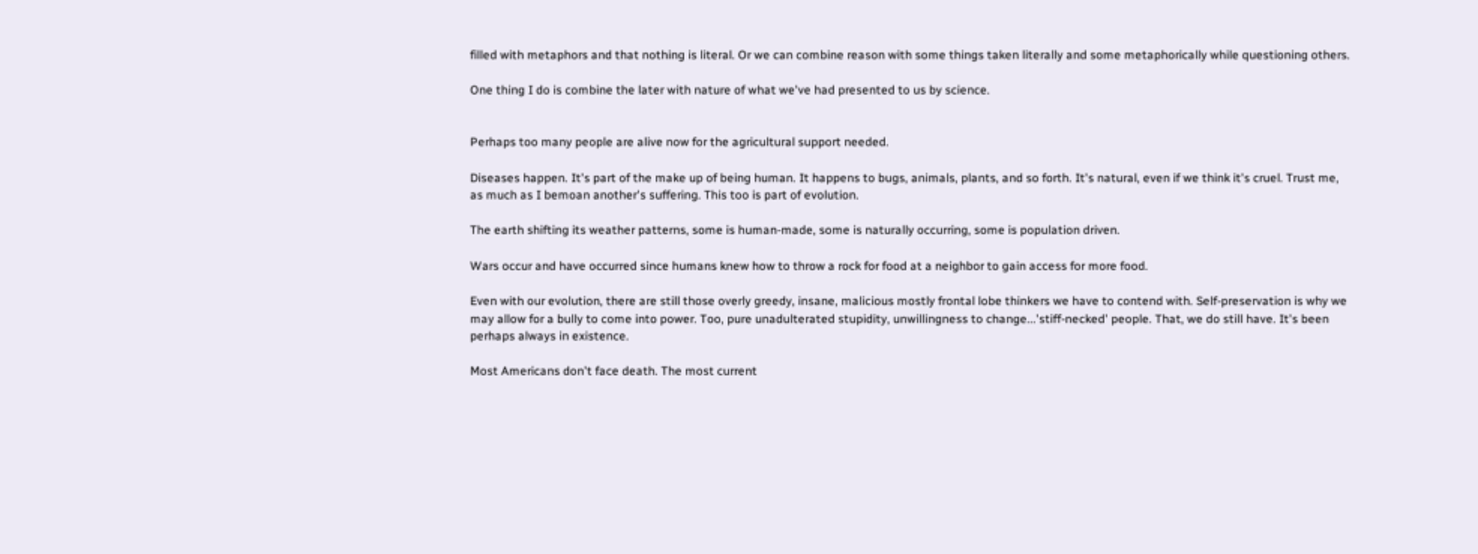filled with metaphors and that nothing is literal. Or we can combine reason with some things taken literally and some metaphorically while questioning others.

One thing I do is combine the later with nature of what we've had presented to us by science.


Perhaps too many people are alive now for the agricultural support needed.

Diseases happen. It's part of the make up of being human. It happens to bugs, animals, plants, and so forth. It's natural, even if we think it's cruel. Trust me, as much as I bemoan another's suffering. This too is part of evolution.

The earth shifting its weather patterns, some is human-made, some is naturally occurring, some is population driven.

Wars occur and have occurred since humans knew how to throw a rock for food at a neighbor to gain access for more food.

Even with our evolution, there are still those overly greedy, insane, malicious mostly frontal lobe thinkers we have to contend with. Self-preservation is why we may allow for a bully to come into power. Too, pure unadulterated stupidity, unwillingness to change...'stiff-necked' people. That, we do still have. It's been perhaps always in existence.

Most Americans don't face death. The most current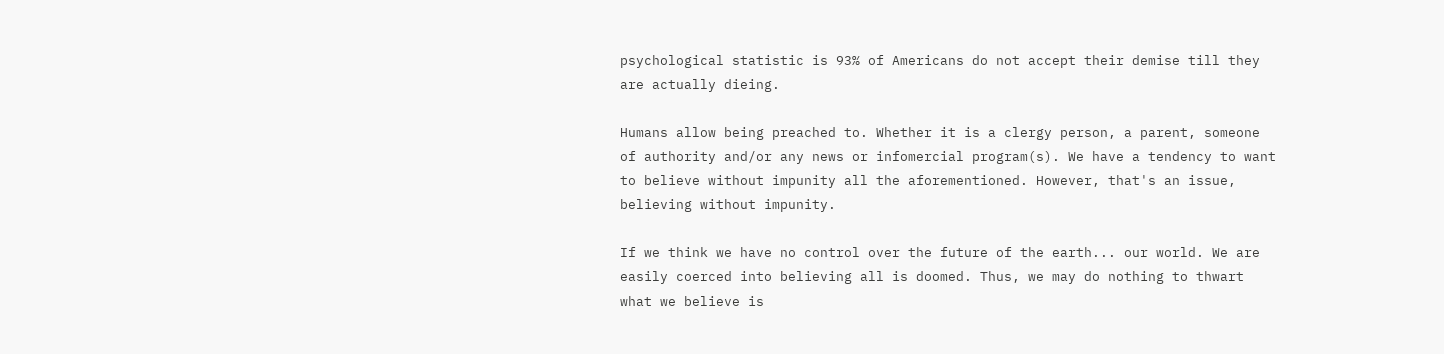psychological statistic is 93% of Americans do not accept their demise till they are actually dieing.

Humans allow being preached to. Whether it is a clergy person, a parent, someone of authority and/or any news or infomercial program(s). We have a tendency to want to believe without impunity all the aforementioned. However, that's an issue, believing without impunity.

If we think we have no control over the future of the earth... our world. We are easily coerced into believing all is doomed. Thus, we may do nothing to thwart what we believe is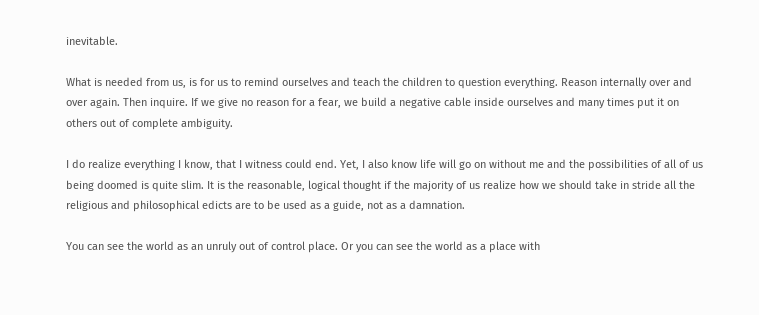inevitable.

What is needed from us, is for us to remind ourselves and teach the children to question everything. Reason internally over and over again. Then inquire. If we give no reason for a fear, we build a negative cable inside ourselves and many times put it on others out of complete ambiguity.

I do realize everything I know, that I witness could end. Yet, I also know life will go on without me and the possibilities of all of us being doomed is quite slim. It is the reasonable, logical thought if the majority of us realize how we should take in stride all the religious and philosophical edicts are to be used as a guide, not as a damnation.

You can see the world as an unruly out of control place. Or you can see the world as a place with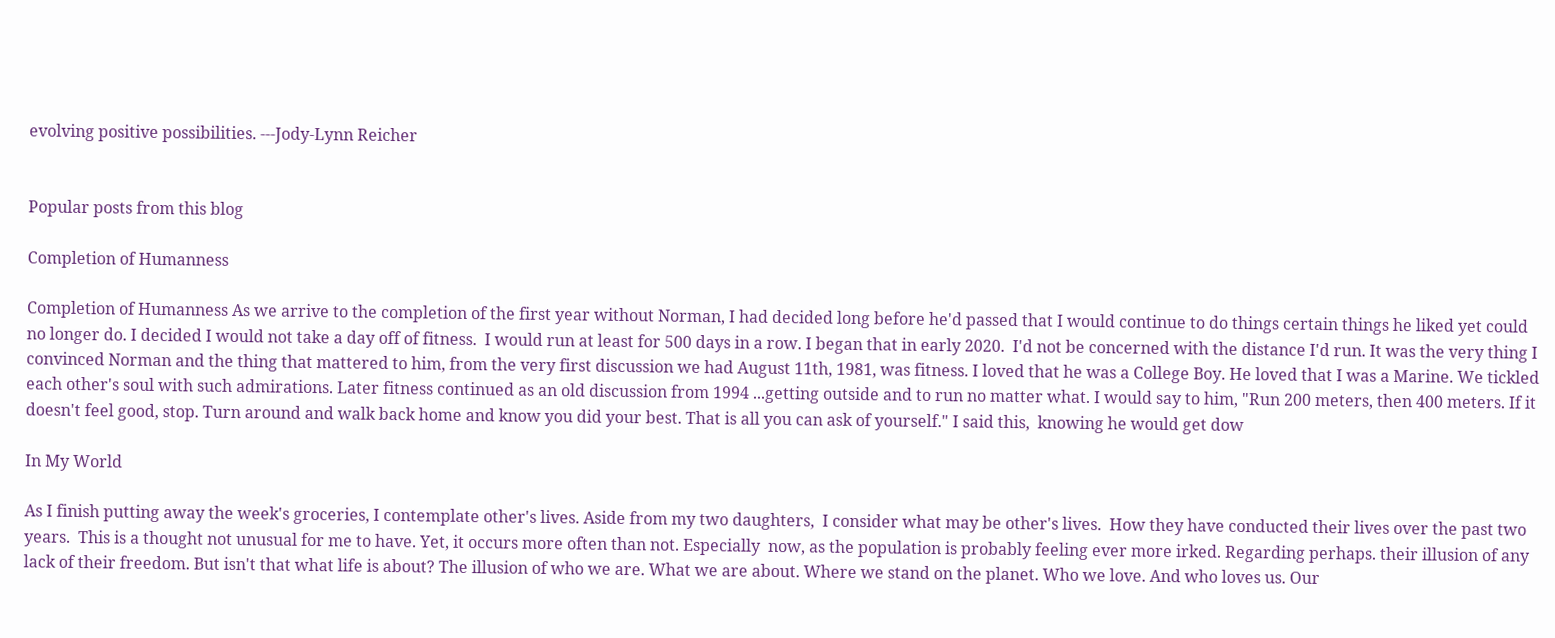evolving positive possibilities. ---Jody-Lynn Reicher


Popular posts from this blog

Completion of Humanness

Completion of Humanness As we arrive to the completion of the first year without Norman, I had decided long before he'd passed that I would continue to do things certain things he liked yet could no longer do. I decided I would not take a day off of fitness.  I would run at least for 500 days in a row. I began that in early 2020.  I'd not be concerned with the distance I'd run. It was the very thing I convinced Norman and the thing that mattered to him, from the very first discussion we had August 11th, 1981, was fitness. I loved that he was a College Boy. He loved that I was a Marine. We tickled each other's soul with such admirations. Later fitness continued as an old discussion from 1994 ...getting outside and to run no matter what. I would say to him, "Run 200 meters, then 400 meters. If it doesn't feel good, stop. Turn around and walk back home and know you did your best. That is all you can ask of yourself." I said this,  knowing he would get dow

In My World

As I finish putting away the week's groceries, I contemplate other's lives. Aside from my two daughters,  I consider what may be other's lives.  How they have conducted their lives over the past two years.  This is a thought not unusual for me to have. Yet, it occurs more often than not. Especially  now, as the population is probably feeling ever more irked. Regarding perhaps. their illusion of any lack of their freedom. But isn't that what life is about? The illusion of who we are. What we are about. Where we stand on the planet. Who we love. And who loves us. Our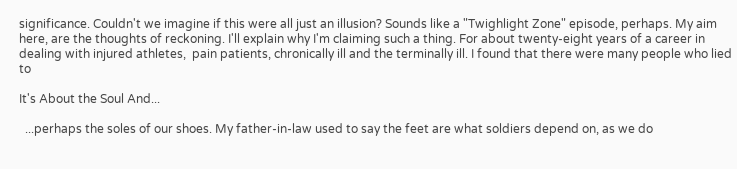significance. Couldn't we imagine if this were all just an illusion? Sounds like a "Twighlight Zone" episode, perhaps. My aim here, are the thoughts of reckoning. I'll explain why I'm claiming such a thing. For about twenty-eight years of a career in dealing with injured athletes,  pain patients, chronically ill and the terminally ill. I found that there were many people who lied to

It's About the Soul And...

  ...perhaps the soles of our shoes. My father-in-law used to say the feet are what soldiers depend on, as we do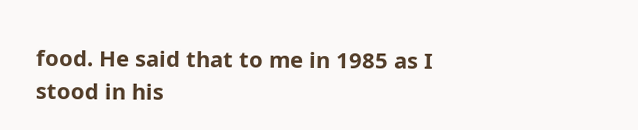food. He said that to me in 1985 as I stood in his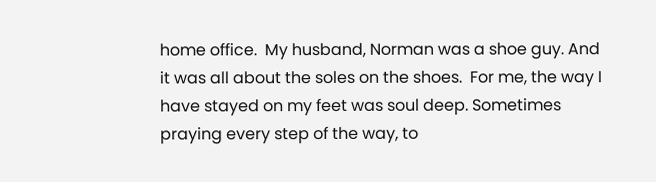home office.  My husband, Norman was a shoe guy. And it was all about the soles on the shoes.  For me, the way I have stayed on my feet was soul deep. Sometimes praying every step of the way, to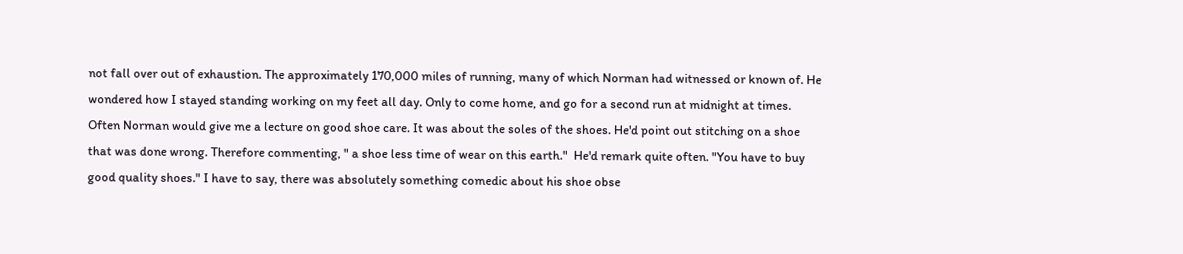not fall over out of exhaustion. The approximately 170,000 miles of running, many of which Norman had witnessed or known of. He wondered how I stayed standing working on my feet all day. Only to come home, and go for a second run at midnight at times.  Often Norman would give me a lecture on good shoe care. It was about the soles of the shoes. He'd point out stitching on a shoe that was done wrong. Therefore commenting, " a shoe less time of wear on this earth."  He'd remark quite often. "You have to buy good quality shoes." I have to say, there was absolutely something comedic about his shoe obse